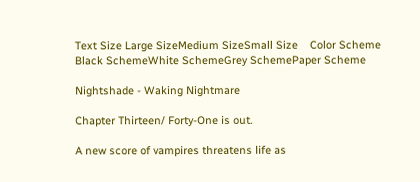Text Size Large SizeMedium SizeSmall Size    Color Scheme Black SchemeWhite SchemeGrey SchemePaper Scheme

Nightshade - Waking Nightmare

Chapter Thirteen/ Forty-One is out.

A new score of vampires threatens life as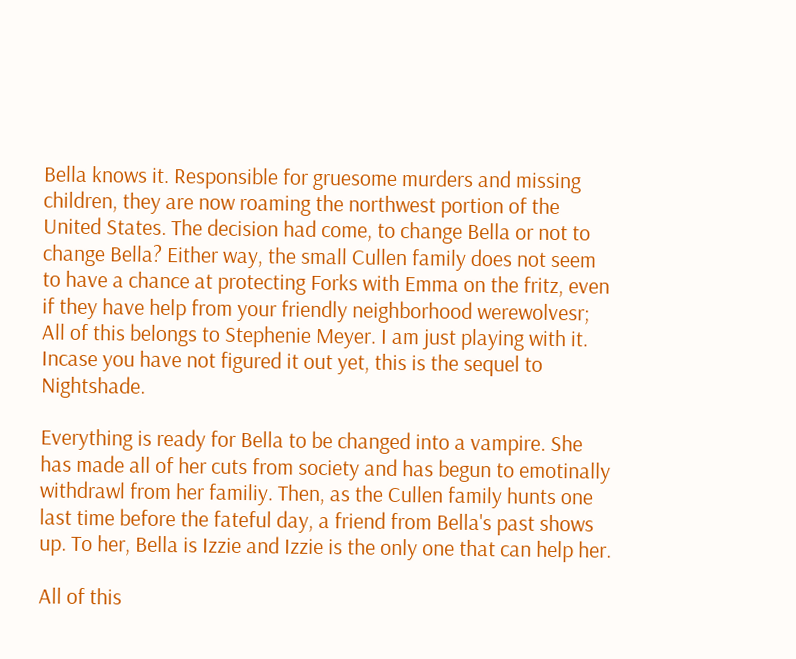Bella knows it. Responsible for gruesome murders and missing children, they are now roaming the northwest portion of the United States. The decision had come, to change Bella or not to change Bella? Either way, the small Cullen family does not seem to have a chance at protecting Forks with Emma on the fritz, even if they have help from your friendly neighborhood werewolvesr;  All of this belongs to Stephenie Meyer. I am just playing with it. Incase you have not figured it out yet, this is the sequel to Nightshade.

Everything is ready for Bella to be changed into a vampire. She has made all of her cuts from society and has begun to emotinally withdrawl from her familiy. Then, as the Cullen family hunts one last time before the fateful day, a friend from Bella's past shows up. To her, Bella is Izzie and Izzie is the only one that can help her.

All of this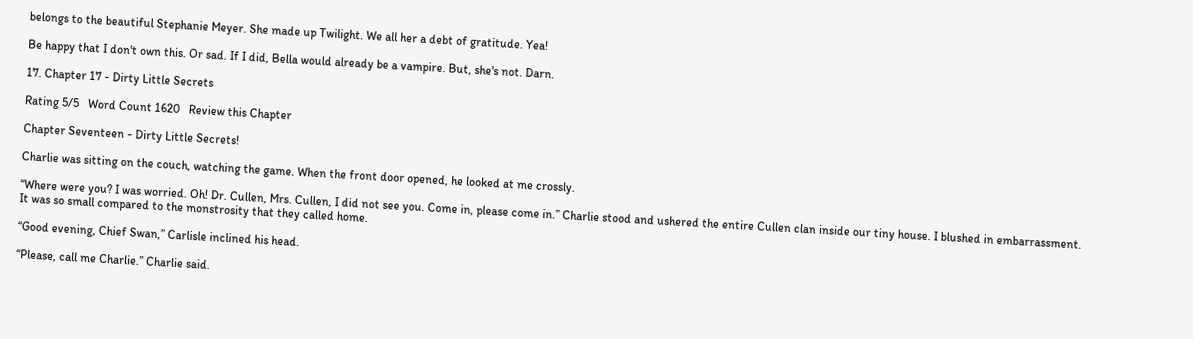belongs to the beautiful Stephanie Meyer. She made up Twilight. We all her a debt of gratitude. Yea!

Be happy that I don't own this. Or sad. If I did, Bella would already be a vampire. But, she's not. Darn.

17. Chapter 17 - Dirty Little Secrets

Rating 5/5   Word Count 1620   Review this Chapter

Chapter Seventeen - Dirty Little Secrets!

Charlie was sitting on the couch, watching the game. When the front door opened, he looked at me crossly.

“Where were you? I was worried. Oh! Dr. Cullen, Mrs. Cullen, I did not see you. Come in, please come in.” Charlie stood and ushered the entire Cullen clan inside our tiny house. I blushed in embarrassment. It was so small compared to the monstrosity that they called home.

“Good evening, Chief Swan,” Carlisle inclined his head.

“Please, call me Charlie.” Charlie said.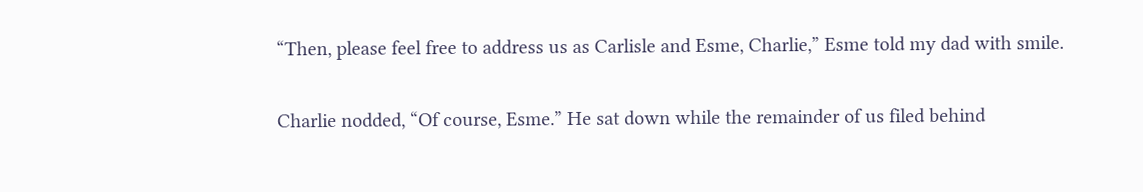“Then, please feel free to address us as Carlisle and Esme, Charlie,” Esme told my dad with smile.

Charlie nodded, “Of course, Esme.” He sat down while the remainder of us filed behind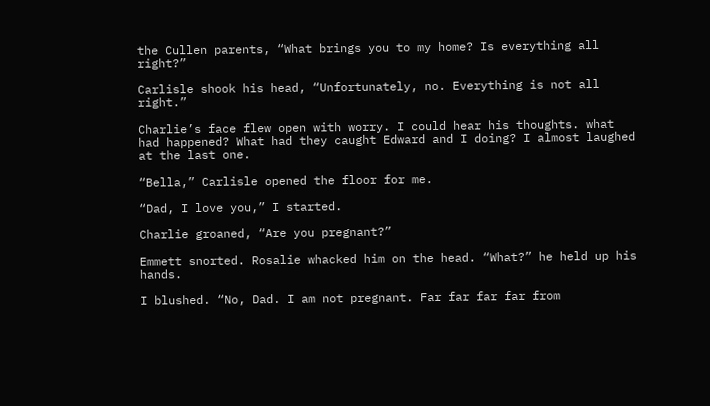the Cullen parents, “What brings you to my home? Is everything all right?”

Carlisle shook his head, “Unfortunately, no. Everything is not all right.”

Charlie’s face flew open with worry. I could hear his thoughts. what had happened? What had they caught Edward and I doing? I almost laughed at the last one.

“Bella,” Carlisle opened the floor for me.

“Dad, I love you,” I started.

Charlie groaned, “Are you pregnant?”

Emmett snorted. Rosalie whacked him on the head. “What?” he held up his hands.

I blushed. “No, Dad. I am not pregnant. Far far far far from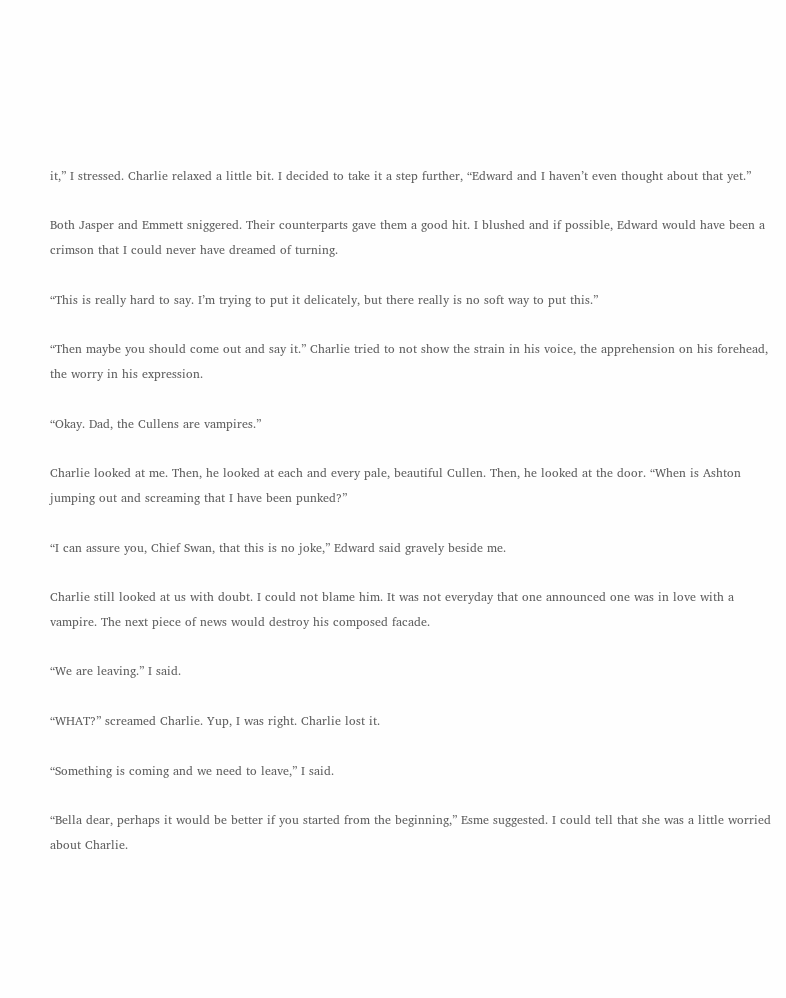it,” I stressed. Charlie relaxed a little bit. I decided to take it a step further, “Edward and I haven’t even thought about that yet.”

Both Jasper and Emmett sniggered. Their counterparts gave them a good hit. I blushed and if possible, Edward would have been a crimson that I could never have dreamed of turning.

“This is really hard to say. I’m trying to put it delicately, but there really is no soft way to put this.”

“Then maybe you should come out and say it.” Charlie tried to not show the strain in his voice, the apprehension on his forehead, the worry in his expression.

“Okay. Dad, the Cullens are vampires.”

Charlie looked at me. Then, he looked at each and every pale, beautiful Cullen. Then, he looked at the door. “When is Ashton jumping out and screaming that I have been punked?”

“I can assure you, Chief Swan, that this is no joke,” Edward said gravely beside me.

Charlie still looked at us with doubt. I could not blame him. It was not everyday that one announced one was in love with a vampire. The next piece of news would destroy his composed facade.

“We are leaving.” I said.

“WHAT?” screamed Charlie. Yup, I was right. Charlie lost it.

“Something is coming and we need to leave,” I said.

“Bella dear, perhaps it would be better if you started from the beginning,” Esme suggested. I could tell that she was a little worried about Charlie.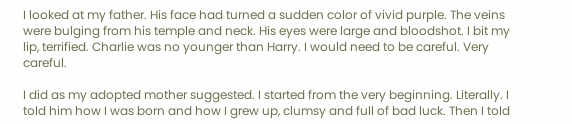I looked at my father. His face had turned a sudden color of vivid purple. The veins were bulging from his temple and neck. His eyes were large and bloodshot. I bit my lip, terrified. Charlie was no younger than Harry. I would need to be careful. Very careful.

I did as my adopted mother suggested. I started from the very beginning. Literally. I told him how I was born and how I grew up, clumsy and full of bad luck. Then I told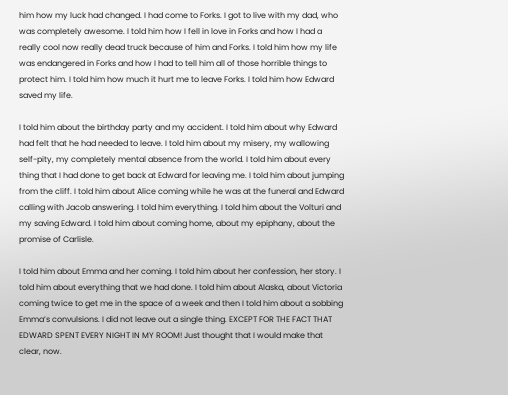him how my luck had changed. I had come to Forks. I got to live with my dad, who was completely awesome. I told him how I fell in love in Forks and how I had a really cool now really dead truck because of him and Forks. I told him how my life was endangered in Forks and how I had to tell him all of those horrible things to protect him. I told him how much it hurt me to leave Forks. I told him how Edward saved my life.

I told him about the birthday party and my accident. I told him about why Edward had felt that he had needed to leave. I told him about my misery, my wallowing self-pity, my completely mental absence from the world. I told him about every thing that I had done to get back at Edward for leaving me. I told him about jumping from the cliff. I told him about Alice coming while he was at the funeral and Edward calling with Jacob answering. I told him everything. I told him about the Volturi and my saving Edward. I told him about coming home, about my epiphany, about the promise of Carlisle.

I told him about Emma and her coming. I told him about her confession, her story. I told him about everything that we had done. I told him about Alaska, about Victoria coming twice to get me in the space of a week and then I told him about a sobbing Emma’s convulsions. I did not leave out a single thing. EXCEPT FOR THE FACT THAT EDWARD SPENT EVERY NIGHT IN MY ROOM! Just thought that I would make that clear, now.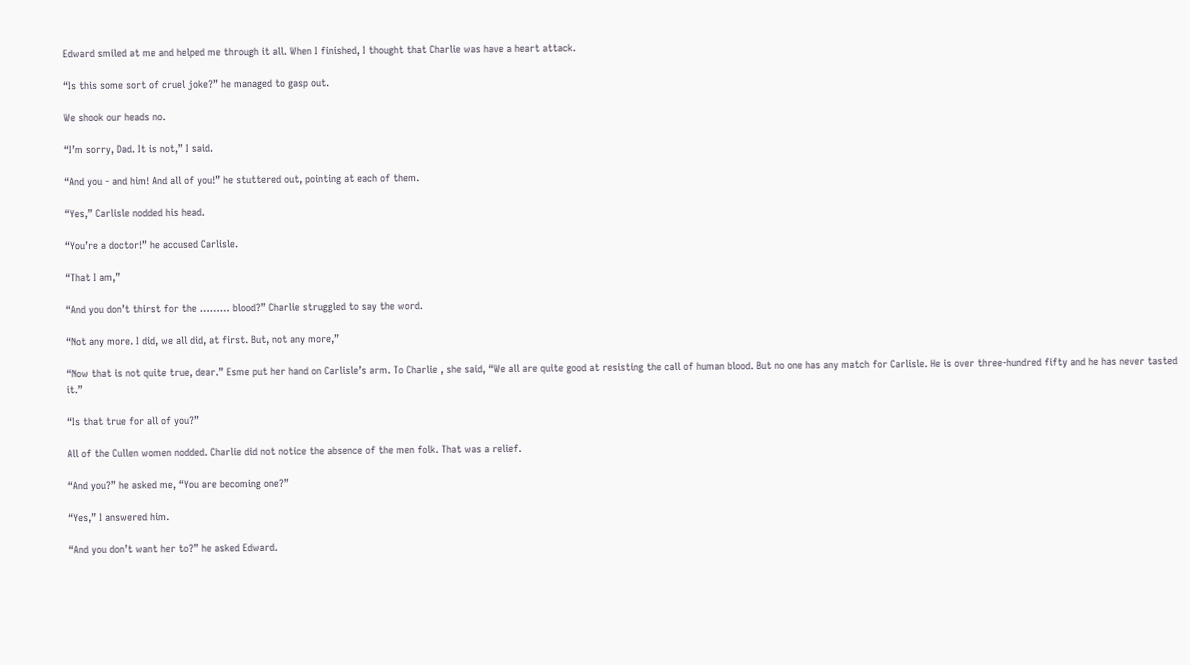Edward smiled at me and helped me through it all. When I finished, I thought that Charlie was have a heart attack.

“Is this some sort of cruel joke?” he managed to gasp out.

We shook our heads no.

“I’m sorry, Dad. It is not,” I said.

“And you - and him! And all of you!” he stuttered out, pointing at each of them.

“Yes,” Carlisle nodded his head.

“You’re a doctor!” he accused Carlisle.

“That I am,”

“And you don’t thirst for the ……… blood?” Charlie struggled to say the word.

“Not any more. I did, we all did, at first. But, not any more,”

“Now that is not quite true, dear.” Esme put her hand on Carlisle’s arm. To Charlie , she said, “We all are quite good at resisting the call of human blood. But no one has any match for Carlisle. He is over three-hundred fifty and he has never tasted it.”

“Is that true for all of you?”

All of the Cullen women nodded. Charlie did not notice the absence of the men folk. That was a relief.

“And you?” he asked me, “You are becoming one?”

“Yes,” I answered him.

“And you don’t want her to?” he asked Edward.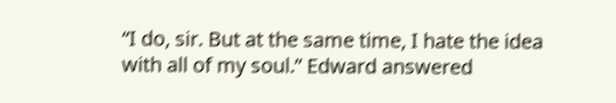“I do, sir. But at the same time, I hate the idea with all of my soul.” Edward answered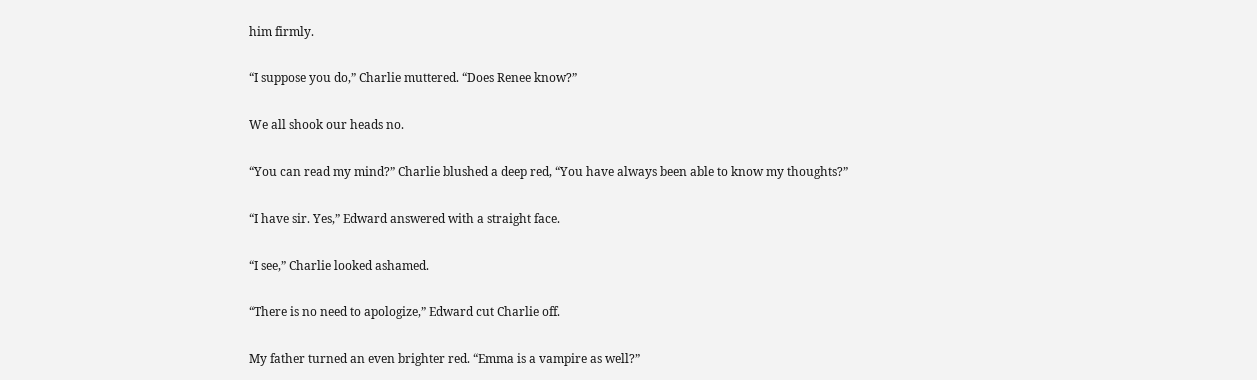him firmly.

“I suppose you do,” Charlie muttered. “Does Renee know?”

We all shook our heads no.

“You can read my mind?” Charlie blushed a deep red, “You have always been able to know my thoughts?”

“I have sir. Yes,” Edward answered with a straight face.

“I see,” Charlie looked ashamed.

“There is no need to apologize,” Edward cut Charlie off.

My father turned an even brighter red. “Emma is a vampire as well?”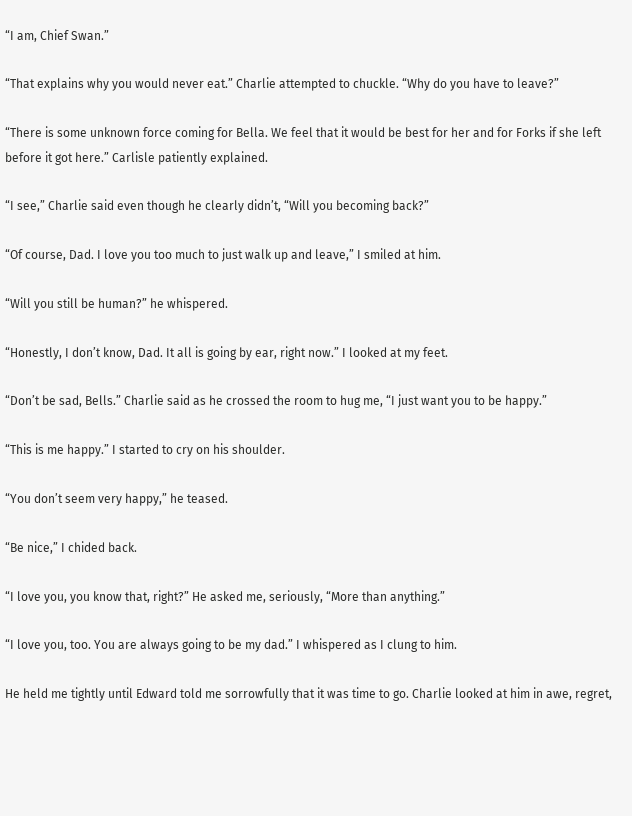“I am, Chief Swan.”

“That explains why you would never eat.” Charlie attempted to chuckle. “Why do you have to leave?”

“There is some unknown force coming for Bella. We feel that it would be best for her and for Forks if she left before it got here.” Carlisle patiently explained.

“I see,” Charlie said even though he clearly didn’t, “Will you becoming back?”

“Of course, Dad. I love you too much to just walk up and leave,” I smiled at him.

“Will you still be human?” he whispered.

“Honestly, I don’t know, Dad. It all is going by ear, right now.” I looked at my feet.

“Don’t be sad, Bells.” Charlie said as he crossed the room to hug me, “I just want you to be happy.”

“This is me happy.” I started to cry on his shoulder.

“You don’t seem very happy,” he teased.

“Be nice,” I chided back.

“I love you, you know that, right?” He asked me, seriously, “More than anything.”

“I love you, too. You are always going to be my dad.” I whispered as I clung to him.

He held me tightly until Edward told me sorrowfully that it was time to go. Charlie looked at him in awe, regret,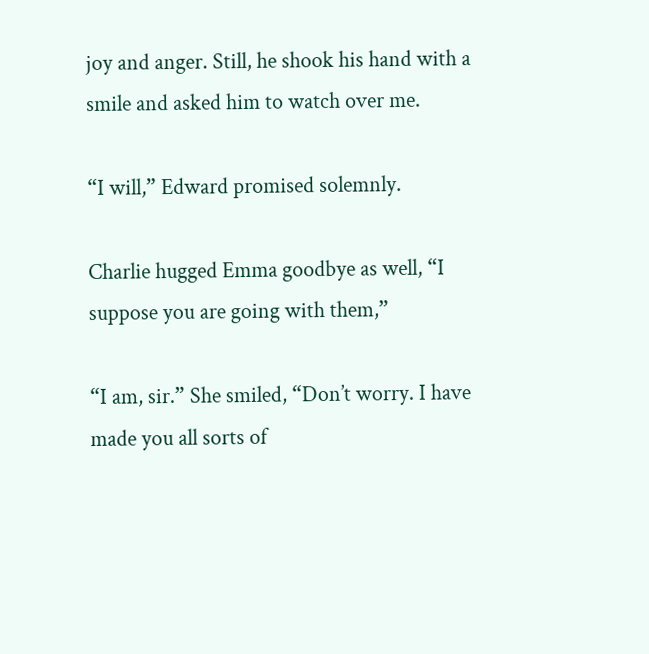joy and anger. Still, he shook his hand with a smile and asked him to watch over me.

“I will,” Edward promised solemnly.

Charlie hugged Emma goodbye as well, “I suppose you are going with them,”

“I am, sir.” She smiled, “Don’t worry. I have made you all sorts of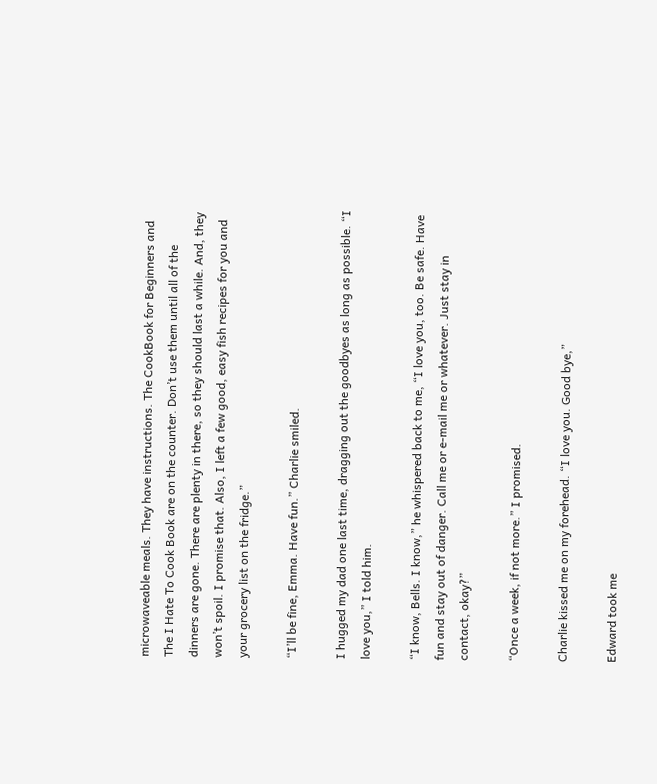microwaveable meals. They have instructions. The CookBook for Beginners and The I Hate To Cook Book are on the counter. Don’t use them until all of the dinners are gone. There are plenty in there, so they should last a while. And, they won’t spoil. I promise that. Also, I left a few good, easy fish recipes for you and your grocery list on the fridge.”

“I’ll be fine, Emma. Have fun.” Charlie smiled.

I hugged my dad one last time, dragging out the goodbyes as long as possible. “I love you,” I told him.

“I know, Bells. I know,” he whispered back to me, “I love you, too. Be safe. Have fun and stay out of danger. Call me or e-mail me or whatever. Just stay in contact, okay?”

“Once a week, if not more.” I promised.

Charlie kissed me on my forehead. “I love you. Good bye,”

Edward took me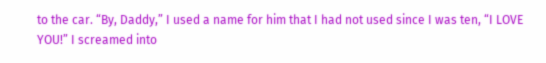to the car. “By, Daddy,” I used a name for him that I had not used since I was ten, “I LOVE YOU!” I screamed into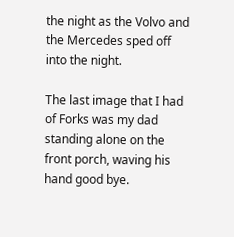the night as the Volvo and the Mercedes sped off into the night.

The last image that I had of Forks was my dad standing alone on the front porch, waving his hand good bye.